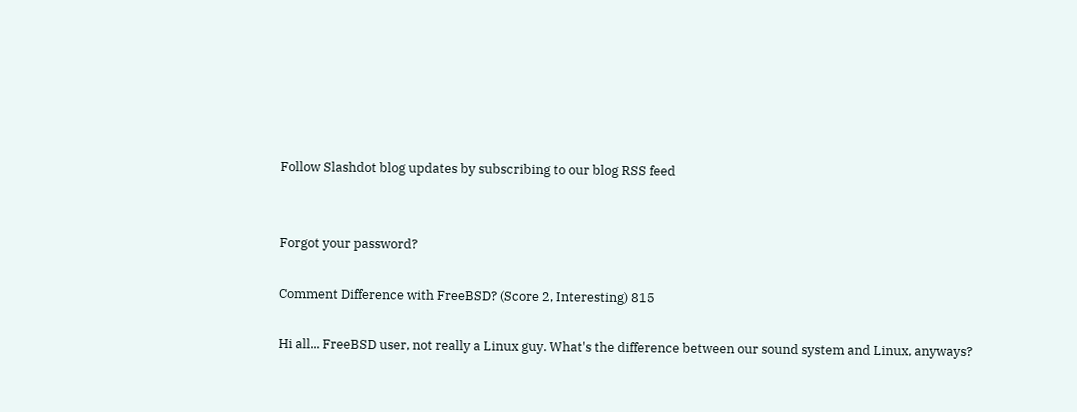Follow Slashdot blog updates by subscribing to our blog RSS feed


Forgot your password?

Comment Difference with FreeBSD? (Score 2, Interesting) 815

Hi all... FreeBSD user, not really a Linux guy. What's the difference between our sound system and Linux, anyways?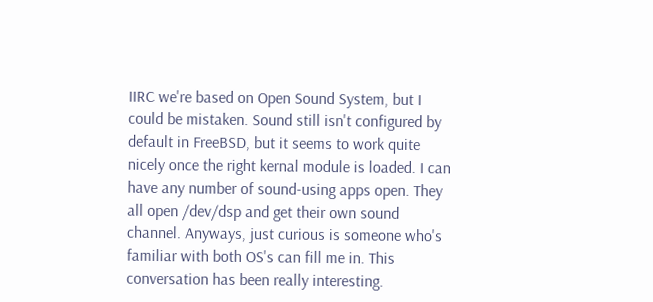IIRC we're based on Open Sound System, but I could be mistaken. Sound still isn't configured by default in FreeBSD, but it seems to work quite nicely once the right kernal module is loaded. I can have any number of sound-using apps open. They all open /dev/dsp and get their own sound channel. Anyways, just curious is someone who's familiar with both OS's can fill me in. This conversation has been really interesting.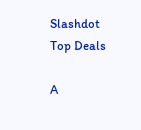Slashdot Top Deals

A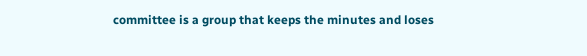committee is a group that keeps the minutes and loses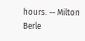hours. -- Milton Berle